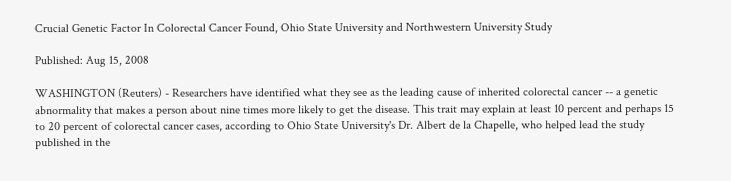Crucial Genetic Factor In Colorectal Cancer Found, Ohio State University and Northwestern University Study

Published: Aug 15, 2008

WASHINGTON (Reuters) - Researchers have identified what they see as the leading cause of inherited colorectal cancer -- a genetic abnormality that makes a person about nine times more likely to get the disease. This trait may explain at least 10 percent and perhaps 15 to 20 percent of colorectal cancer cases, according to Ohio State University's Dr. Albert de la Chapelle, who helped lead the study published in the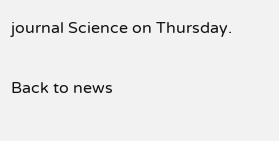journal Science on Thursday.

Back to news